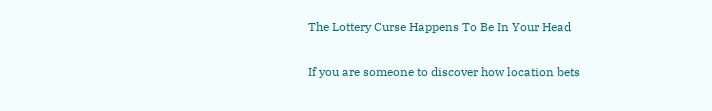The Lottery Curse Happens To Be In Your Head

If you are someone to discover how location bets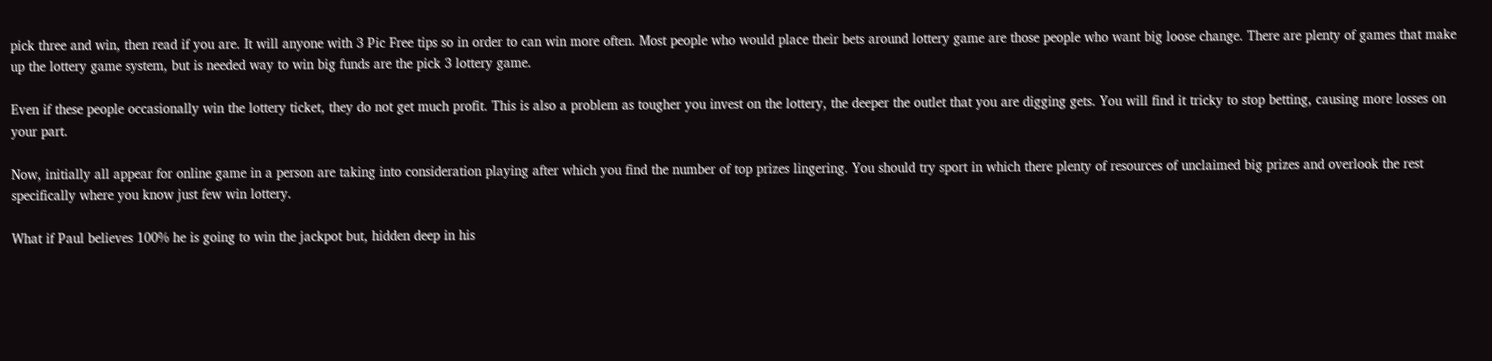pick three and win, then read if you are. It will anyone with 3 Pic Free tips so in order to can win more often. Most people who would place their bets around lottery game are those people who want big loose change. There are plenty of games that make up the lottery game system, but is needed way to win big funds are the pick 3 lottery game.

Even if these people occasionally win the lottery ticket, they do not get much profit. This is also a problem as tougher you invest on the lottery, the deeper the outlet that you are digging gets. You will find it tricky to stop betting, causing more losses on your part.

Now, initially all appear for online game in a person are taking into consideration playing after which you find the number of top prizes lingering. You should try sport in which there plenty of resources of unclaimed big prizes and overlook the rest specifically where you know just few win lottery.

What if Paul believes 100% he is going to win the jackpot but, hidden deep in his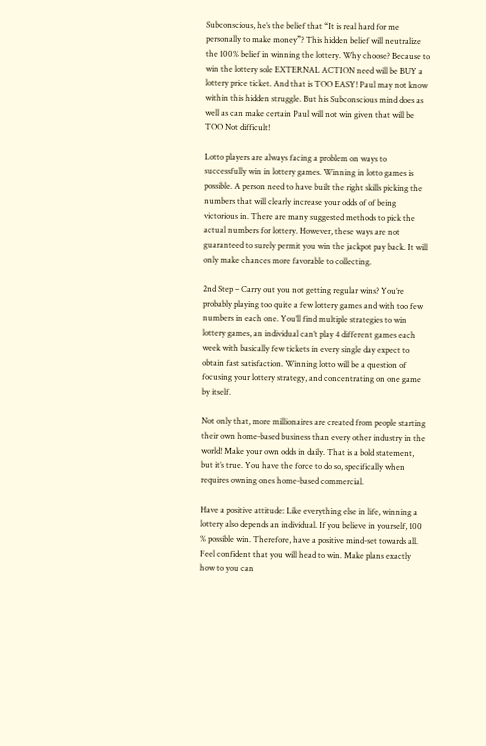Subconscious, he’s the belief that “It is real hard for me personally to make money”? This hidden belief will neutralize the 100% belief in winning the lottery. Why choose? Because to win the lottery sole EXTERNAL ACTION need will be BUY a lottery price ticket. And that is TOO EASY! Paul may not know within this hidden struggle. But his Subconscious mind does as well as can make certain Paul will not win given that will be TOO Not difficult!

Lotto players are always facing a problem on ways to successfully win in lottery games. Winning in lotto games is possible. A person need to have built the right skills picking the numbers that will clearly increase your odds of of being victorious in. There are many suggested methods to pick the actual numbers for lottery. However, these ways are not guaranteed to surely permit you win the jackpot pay back. It will only make chances more favorable to collecting.

2nd Step – Carry out you not getting regular wins? You’re probably playing too quite a few lottery games and with too few numbers in each one. You’ll find multiple strategies to win lottery games, an individual can’t play 4 different games each week with basically few tickets in every single day expect to obtain fast satisfaction. Winning lotto will be a question of focusing your lottery strategy, and concentrating on one game by itself.

Not only that, more millionaires are created from people starting their own home-based business than every other industry in the world! Make your own odds in daily. That is a bold statement, but it’s true. You have the force to do so, specifically when requires owning ones home-based commercial.

Have a positive attitude: Like everything else in life, winning a lottery also depends an individual. If you believe in yourself, 100 % possible win. Therefore, have a positive mind-set towards all. Feel confident that you will head to win. Make plans exactly how to you can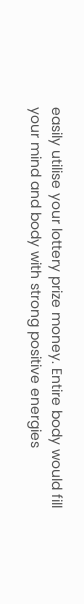easily utilise your lottery prize money. Entire body would fill your mind and body with strong positive energies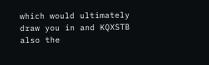which would ultimately draw you in and KQXSTB also the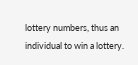lottery numbers, thus an individual to win a lottery.